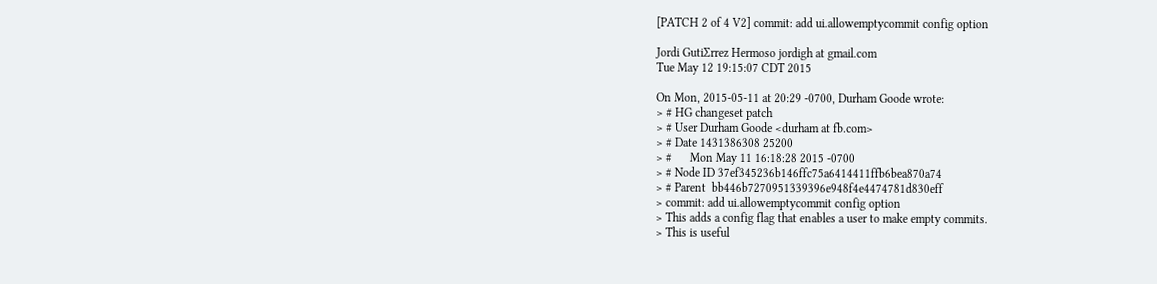[PATCH 2 of 4 V2] commit: add ui.allowemptycommit config option

Jordi GutiƩrrez Hermoso jordigh at gmail.com
Tue May 12 19:15:07 CDT 2015

On Mon, 2015-05-11 at 20:29 -0700, Durham Goode wrote:
> # HG changeset patch
> # User Durham Goode <durham at fb.com>
> # Date 1431386308 25200
> #      Mon May 11 16:18:28 2015 -0700
> # Node ID 37ef345236b146ffc75a6414411ffb6bea870a74
> # Parent  bb446b7270951339396e948f4e4474781d830eff
> commit: add ui.allowemptycommit config option
> This adds a config flag that enables a user to make empty commits.
> This is useful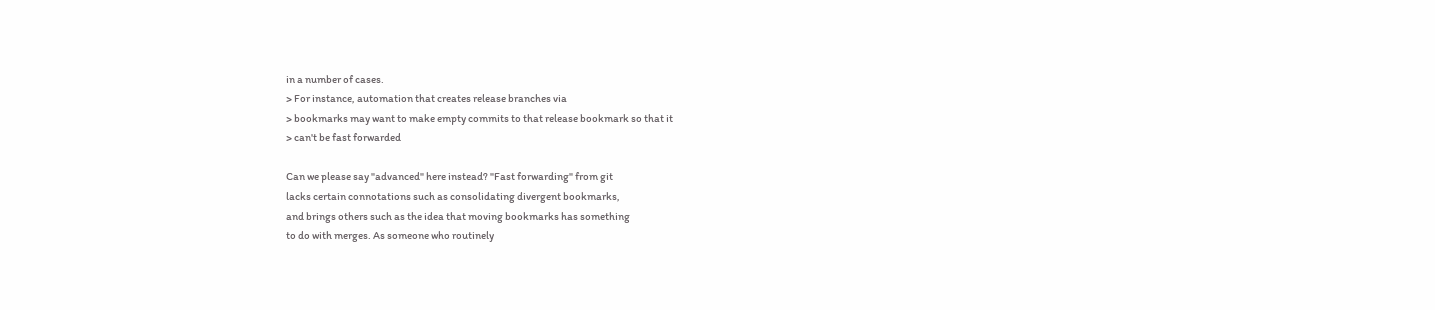in a number of cases.
> For instance, automation that creates release branches via
> bookmarks may want to make empty commits to that release bookmark so that it
> can't be fast forwarded

Can we please say "advanced" here instead? "Fast forwarding" from git
lacks certain connotations such as consolidating divergent bookmarks,
and brings others such as the idea that moving bookmarks has something
to do with merges. As someone who routinely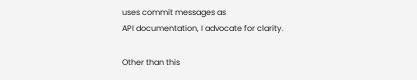uses commit messages as
API documentation, I advocate for clarity.

Other than this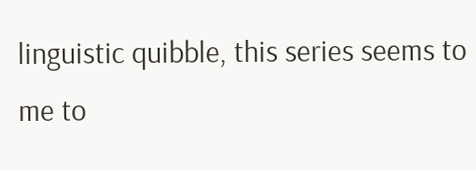linguistic quibble, this series seems to me to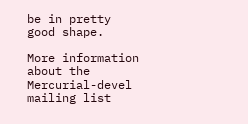be in pretty
good shape.

More information about the Mercurial-devel mailing list